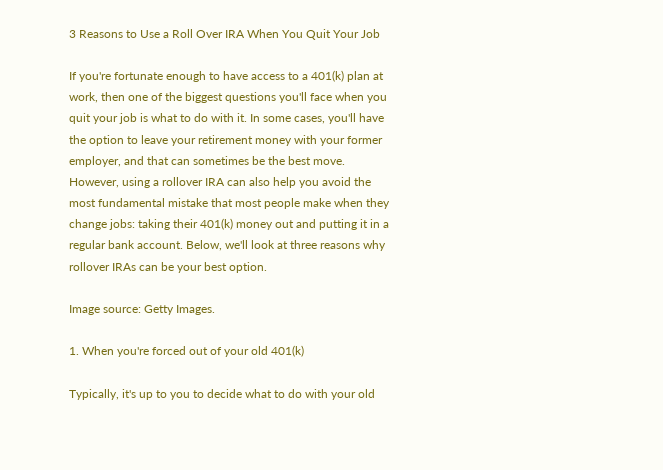3 Reasons to Use a Roll Over IRA When You Quit Your Job

If you're fortunate enough to have access to a 401(k) plan at work, then one of the biggest questions you'll face when you quit your job is what to do with it. In some cases, you'll have the option to leave your retirement money with your former employer, and that can sometimes be the best move. However, using a rollover IRA can also help you avoid the most fundamental mistake that most people make when they change jobs: taking their 401(k) money out and putting it in a regular bank account. Below, we'll look at three reasons why rollover IRAs can be your best option.

Image source: Getty Images.

1. When you're forced out of your old 401(k)

Typically, it's up to you to decide what to do with your old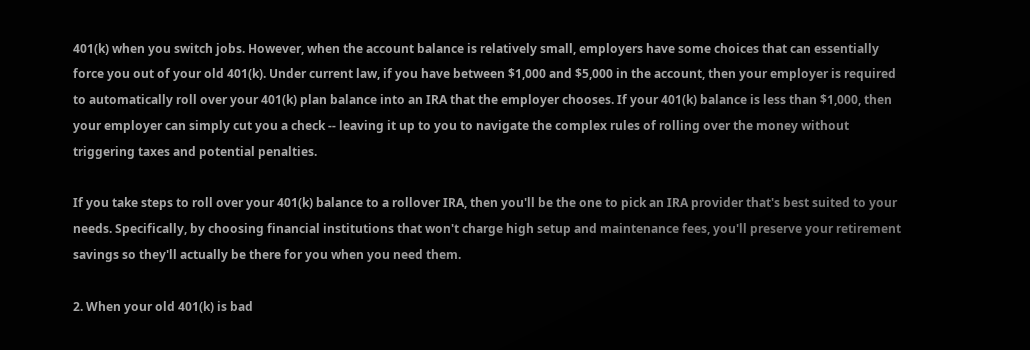401(k) when you switch jobs. However, when the account balance is relatively small, employers have some choices that can essentially force you out of your old 401(k). Under current law, if you have between $1,000 and $5,000 in the account, then your employer is required to automatically roll over your 401(k) plan balance into an IRA that the employer chooses. If your 401(k) balance is less than $1,000, then your employer can simply cut you a check -- leaving it up to you to navigate the complex rules of rolling over the money without triggering taxes and potential penalties.

If you take steps to roll over your 401(k) balance to a rollover IRA, then you'll be the one to pick an IRA provider that's best suited to your needs. Specifically, by choosing financial institutions that won't charge high setup and maintenance fees, you'll preserve your retirement savings so they'll actually be there for you when you need them.

2. When your old 401(k) is bad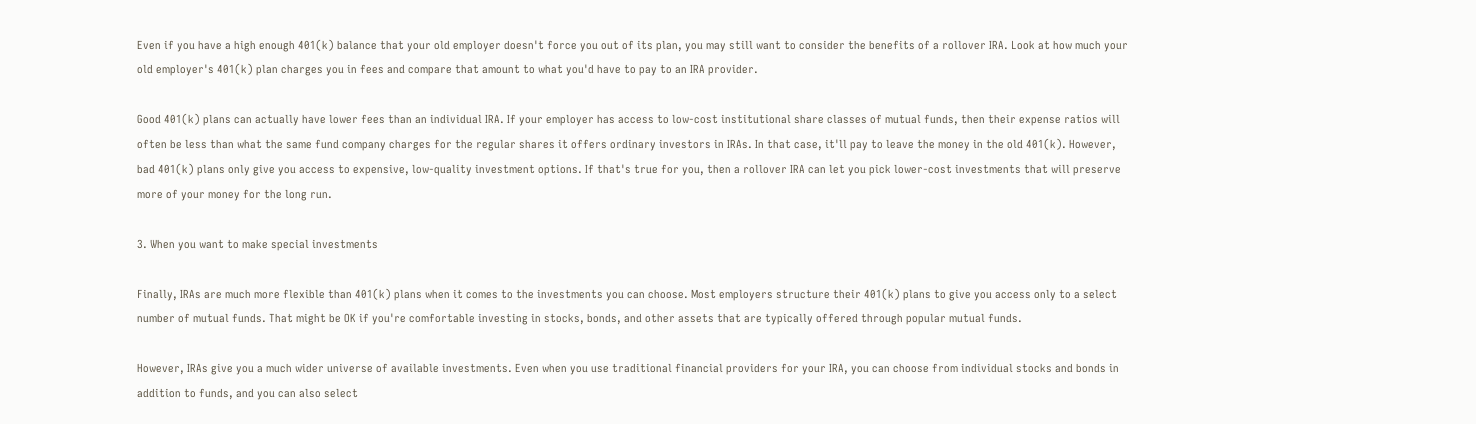Even if you have a high enough 401(k) balance that your old employer doesn't force you out of its plan, you may still want to consider the benefits of a rollover IRA. Look at how much your old employer's 401(k) plan charges you in fees and compare that amount to what you'd have to pay to an IRA provider.

Good 401(k) plans can actually have lower fees than an individual IRA. If your employer has access to low-cost institutional share classes of mutual funds, then their expense ratios will often be less than what the same fund company charges for the regular shares it offers ordinary investors in IRAs. In that case, it'll pay to leave the money in the old 401(k). However, bad 401(k) plans only give you access to expensive, low-quality investment options. If that's true for you, then a rollover IRA can let you pick lower-cost investments that will preserve more of your money for the long run.

3. When you want to make special investments

Finally, IRAs are much more flexible than 401(k) plans when it comes to the investments you can choose. Most employers structure their 401(k) plans to give you access only to a select number of mutual funds. That might be OK if you're comfortable investing in stocks, bonds, and other assets that are typically offered through popular mutual funds.

However, IRAs give you a much wider universe of available investments. Even when you use traditional financial providers for your IRA, you can choose from individual stocks and bonds in addition to funds, and you can also select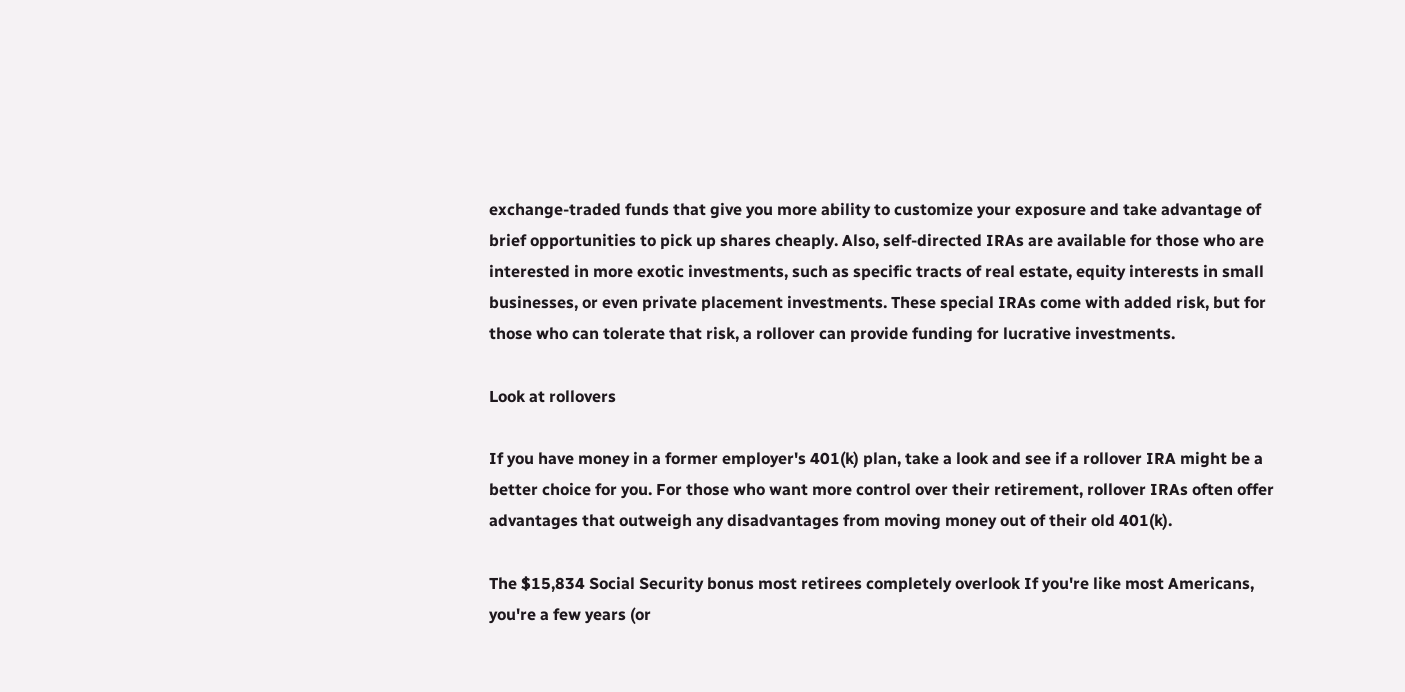exchange-traded funds that give you more ability to customize your exposure and take advantage of brief opportunities to pick up shares cheaply. Also, self-directed IRAs are available for those who are interested in more exotic investments, such as specific tracts of real estate, equity interests in small businesses, or even private placement investments. These special IRAs come with added risk, but for those who can tolerate that risk, a rollover can provide funding for lucrative investments.

Look at rollovers

If you have money in a former employer's 401(k) plan, take a look and see if a rollover IRA might be a better choice for you. For those who want more control over their retirement, rollover IRAs often offer advantages that outweigh any disadvantages from moving money out of their old 401(k).

The $15,834 Social Security bonus most retirees completely overlook If you're like most Americans, you're a few years (or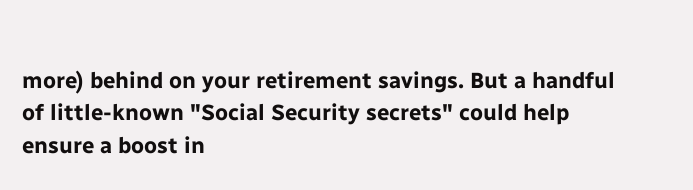more) behind on your retirement savings. But a handful of little-known "Social Security secrets" could help ensure a boost in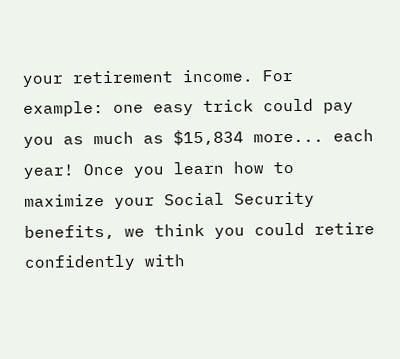your retirement income. For example: one easy trick could pay you as much as $15,834 more... each year! Once you learn how to maximize your Social Security benefits, we think you could retire confidently with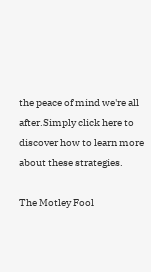the peace of mind we're all after.Simply click here to discover how to learn more about these strategies.

The Motley Fool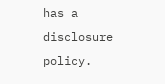has a disclosure policy.